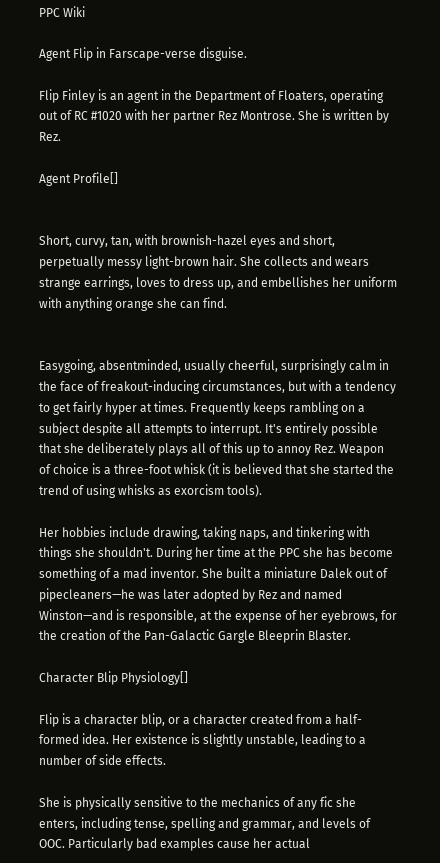PPC Wiki

Agent Flip in Farscape-verse disguise.

Flip Finley is an agent in the Department of Floaters, operating out of RC #1020 with her partner Rez Montrose. She is written by Rez.

Agent Profile[]


Short, curvy, tan, with brownish-hazel eyes and short, perpetually messy light-brown hair. She collects and wears strange earrings, loves to dress up, and embellishes her uniform with anything orange she can find.


Easygoing, absentminded, usually cheerful, surprisingly calm in the face of freakout-inducing circumstances, but with a tendency to get fairly hyper at times. Frequently keeps rambling on a subject despite all attempts to interrupt. It's entirely possible that she deliberately plays all of this up to annoy Rez. Weapon of choice is a three-foot whisk (it is believed that she started the trend of using whisks as exorcism tools).

Her hobbies include drawing, taking naps, and tinkering with things she shouldn't. During her time at the PPC she has become something of a mad inventor. She built a miniature Dalek out of pipecleaners—he was later adopted by Rez and named Winston—and is responsible, at the expense of her eyebrows, for the creation of the Pan-Galactic Gargle Bleeprin Blaster.

Character Blip Physiology[]

Flip is a character blip, or a character created from a half-formed idea. Her existence is slightly unstable, leading to a number of side effects.

She is physically sensitive to the mechanics of any fic she enters, including tense, spelling and grammar, and levels of OOC. Particularly bad examples cause her actual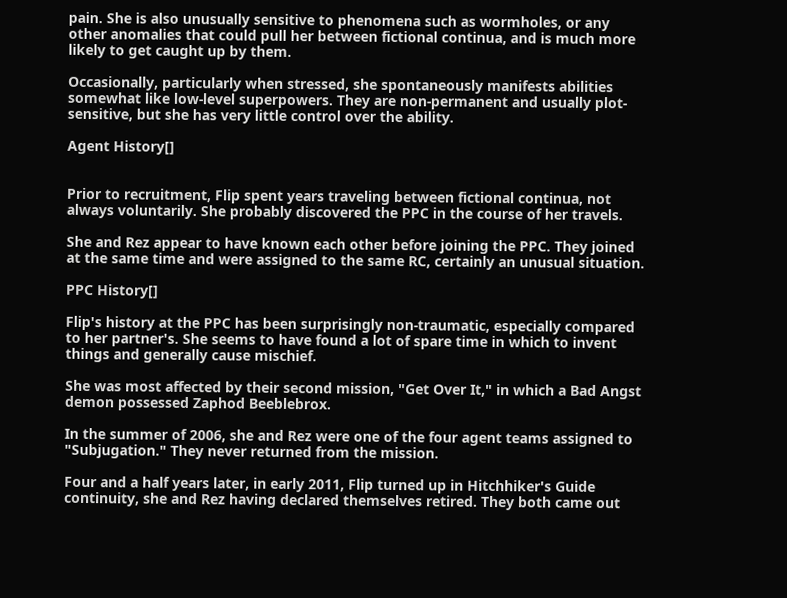pain. She is also unusually sensitive to phenomena such as wormholes, or any other anomalies that could pull her between fictional continua, and is much more likely to get caught up by them.

Occasionally, particularly when stressed, she spontaneously manifests abilities somewhat like low-level superpowers. They are non-permanent and usually plot-sensitive, but she has very little control over the ability.

Agent History[]


Prior to recruitment, Flip spent years traveling between fictional continua, not always voluntarily. She probably discovered the PPC in the course of her travels.

She and Rez appear to have known each other before joining the PPC. They joined at the same time and were assigned to the same RC, certainly an unusual situation.

PPC History[]

Flip's history at the PPC has been surprisingly non-traumatic, especially compared to her partner's. She seems to have found a lot of spare time in which to invent things and generally cause mischief.

She was most affected by their second mission, "Get Over It," in which a Bad Angst demon possessed Zaphod Beeblebrox.

In the summer of 2006, she and Rez were one of the four agent teams assigned to "Subjugation." They never returned from the mission.

Four and a half years later, in early 2011, Flip turned up in Hitchhiker's Guide continuity, she and Rez having declared themselves retired. They both came out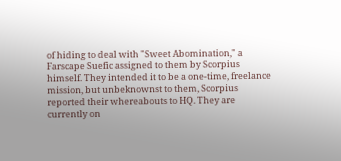of hiding to deal with "Sweet Abomination," a Farscape Suefic assigned to them by Scorpius himself. They intended it to be a one-time, freelance mission, but unbeknownst to them, Scorpius reported their whereabouts to HQ. They are currently on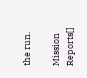the run.

Mission Reports[]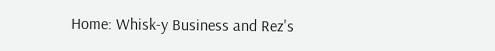Home: Whisk-y Business and Rez's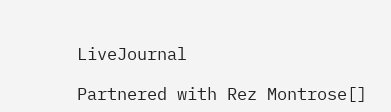LiveJournal

Partnered with Rez Montrose[]